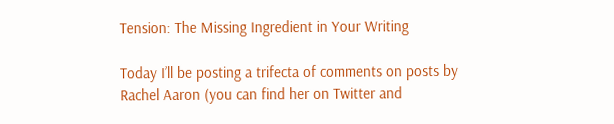Tension: The Missing Ingredient in Your Writing

Today I’ll be posting a trifecta of comments on posts by Rachel Aaron (you can find her on Twitter and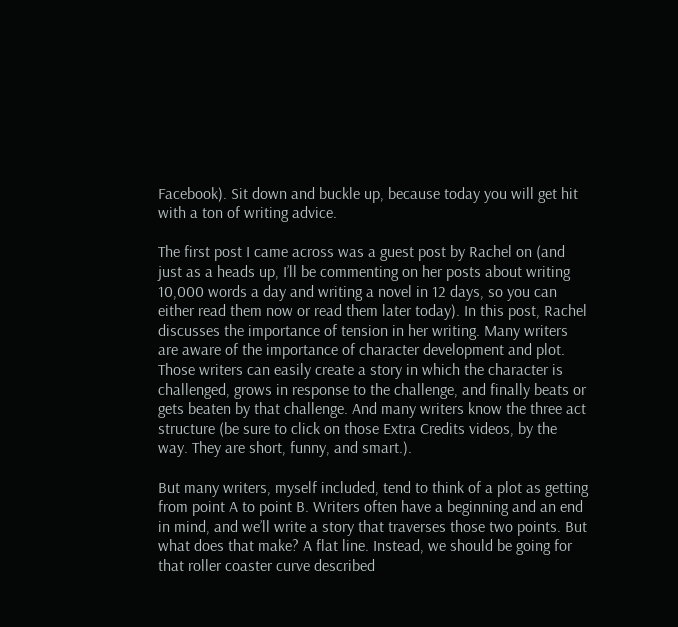Facebook). Sit down and buckle up, because today you will get hit with a ton of writing advice.

The first post I came across was a guest post by Rachel on (and just as a heads up, I’ll be commenting on her posts about writing 10,000 words a day and writing a novel in 12 days, so you can either read them now or read them later today). In this post, Rachel discusses the importance of tension in her writing. Many writers are aware of the importance of character development and plot. Those writers can easily create a story in which the character is challenged, grows in response to the challenge, and finally beats or gets beaten by that challenge. And many writers know the three act structure (be sure to click on those Extra Credits videos, by the way. They are short, funny, and smart.).

But many writers, myself included, tend to think of a plot as getting from point A to point B. Writers often have a beginning and an end in mind, and we’ll write a story that traverses those two points. But what does that make? A flat line. Instead, we should be going for that roller coaster curve described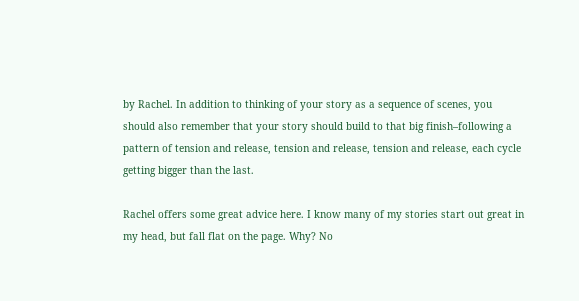by Rachel. In addition to thinking of your story as a sequence of scenes, you should also remember that your story should build to that big finish–following a pattern of tension and release, tension and release, tension and release, each cycle getting bigger than the last.

Rachel offers some great advice here. I know many of my stories start out great in my head, but fall flat on the page. Why? No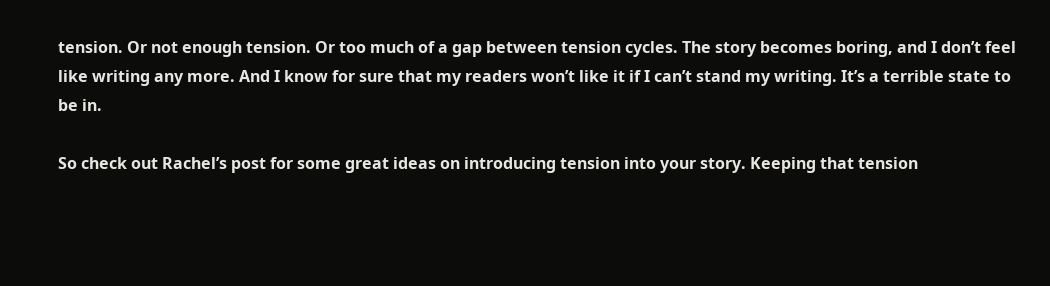tension. Or not enough tension. Or too much of a gap between tension cycles. The story becomes boring, and I don’t feel like writing any more. And I know for sure that my readers won’t like it if I can’t stand my writing. It’s a terrible state to be in.

So check out Rachel’s post for some great ideas on introducing tension into your story. Keeping that tension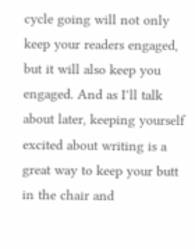cycle going will not only keep your readers engaged, but it will also keep you engaged. And as I’ll talk about later, keeping yourself excited about writing is a great way to keep your butt in the chair and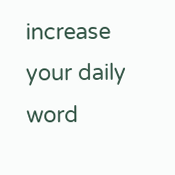increase your daily word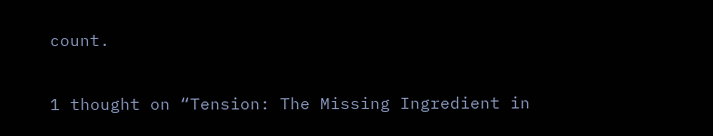count.

1 thought on “Tension: The Missing Ingredient in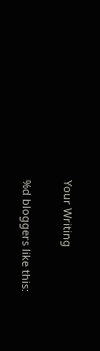Your Writing

%d bloggers like this: